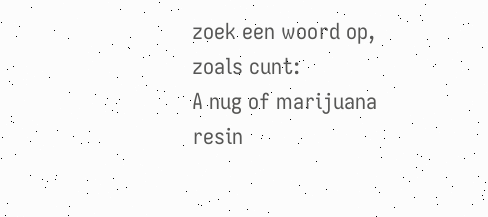zoek een woord op, zoals cunt:
A nug of marijuana resin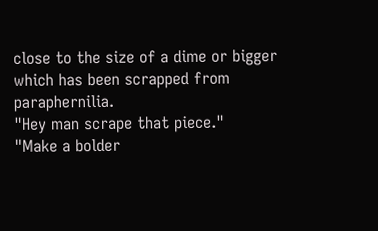close to the size of a dime or bigger which has been scrapped from paraphernilia.
"Hey man scrape that piece."
"Make a bolder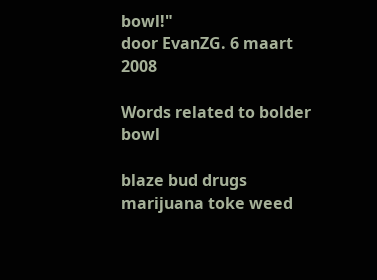bowl!"
door EvanZG. 6 maart 2008

Words related to bolder bowl

blaze bud drugs marijuana toke weed